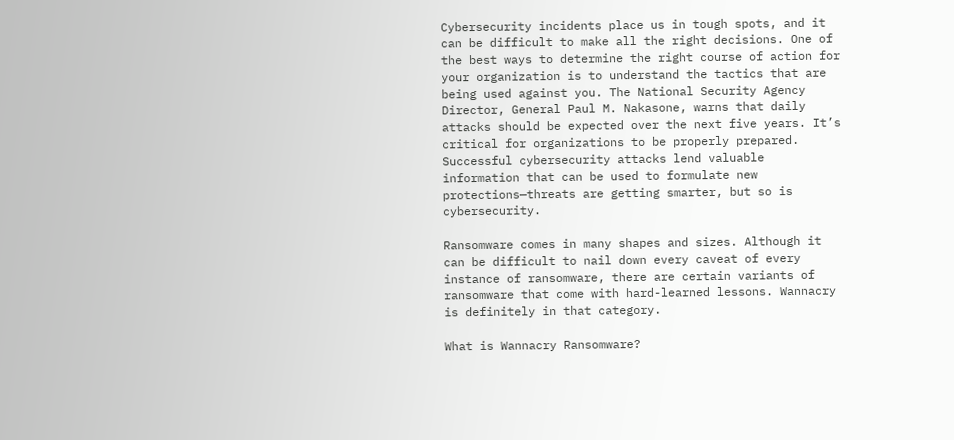Cybersecurity incidents place us in tough spots, and it can be difficult to make all the right decisions. One of the best ways to determine the right course of action for your organization is to understand the tactics that are being used against you. The National Security Agency Director, General Paul M. Nakasone, warns that daily attacks should be expected over the next five years. It’s critical for organizations to be properly prepared. Successful cybersecurity attacks lend valuable information that can be used to formulate new protections—threats are getting smarter, but so is cybersecurity.

Ransomware comes in many shapes and sizes. Although it can be difficult to nail down every caveat of every instance of ransomware, there are certain variants of ransomware that come with hard-learned lessons. Wannacry is definitely in that category.

What is Wannacry Ransomware?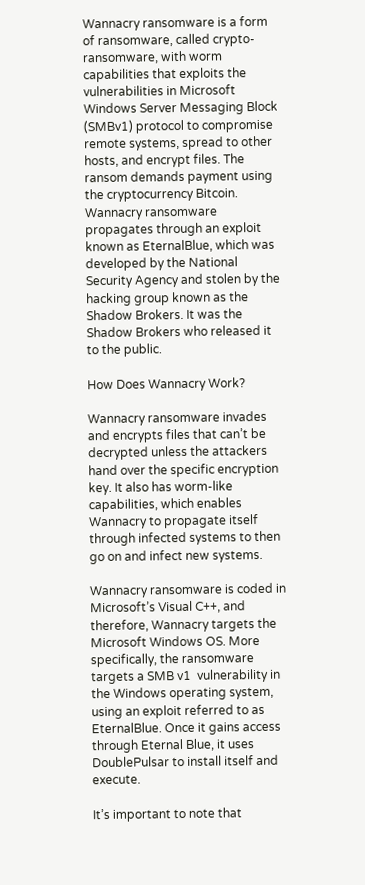Wannacry ransomware is a form of ransomware, called crypto-ransomware, with worm capabilities that exploits the vulnerabilities in Microsoft Windows Server Messaging Block (SMBv1) protocol to compromise remote systems, spread to other hosts, and encrypt files. The ransom demands payment using the cryptocurrency Bitcoin. Wannacry ransomware propagates through an exploit known as EternalBlue, which was developed by the National Security Agency and stolen by the hacking group known as the Shadow Brokers. It was the Shadow Brokers who released it to the public.

How Does Wannacry Work?

Wannacry ransomware invades and encrypts files that can’t be decrypted unless the attackers hand over the specific encryption key. It also has worm-like capabilities, which enables Wannacry to propagate itself through infected systems to then go on and infect new systems.

Wannacry ransomware is coded in Microsoft’s Visual C++, and therefore, Wannacry targets the Microsoft Windows OS. More specifically, the ransomware targets a SMB v1  vulnerability in the Windows operating system, using an exploit referred to as EternalBlue. Once it gains access through Eternal Blue, it uses DoublePulsar to install itself and execute.

It’s important to note that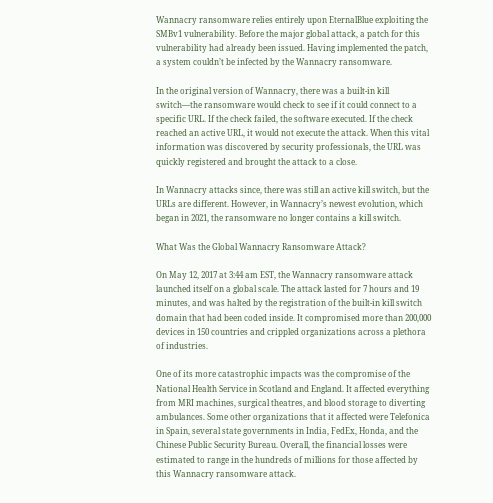Wannacry ransomware relies entirely upon EternalBlue exploiting the SMBv1 vulnerability. Before the major global attack, a patch for this vulnerability had already been issued. Having implemented the patch, a system couldn’t be infected by the Wannacry ransomware.

In the original version of Wannacry, there was a built-in kill switch—the ransomware would check to see if it could connect to a specific URL. If the check failed, the software executed. If the check reached an active URL, it would not execute the attack. When this vital information was discovered by security professionals, the URL was quickly registered and brought the attack to a close.

In Wannacry attacks since, there was still an active kill switch, but the URLs are different. However, in Wannacry’s newest evolution, which began in 2021, the ransomware no longer contains a kill switch.

What Was the Global Wannacry Ransomware Attack?

On May 12, 2017 at 3:44 am EST, the Wannacry ransomware attack launched itself on a global scale. The attack lasted for 7 hours and 19 minutes, and was halted by the registration of the built-in kill switch domain that had been coded inside. It compromised more than 200,000 devices in 150 countries and crippled organizations across a plethora of industries.

One of its more catastrophic impacts was the compromise of the National Health Service in Scotland and England. It affected everything from MRI machines, surgical theatres, and blood storage to diverting ambulances. Some other organizations that it affected were Telefonica in Spain, several state governments in India, FedEx, Honda, and the Chinese Public Security Bureau. Overall, the financial losses were estimated to range in the hundreds of millions for those affected by this Wannacry ransomware attack.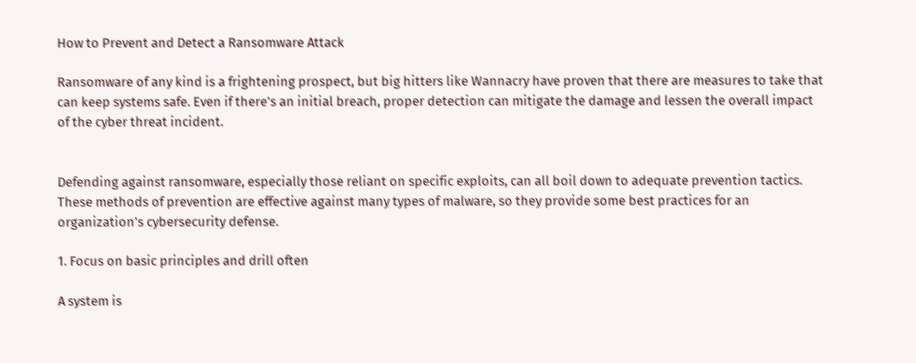How to Prevent and Detect a Ransomware Attack

Ransomware of any kind is a frightening prospect, but big hitters like Wannacry have proven that there are measures to take that can keep systems safe. Even if there’s an initial breach, proper detection can mitigate the damage and lessen the overall impact of the cyber threat incident.


Defending against ransomware, especially those reliant on specific exploits, can all boil down to adequate prevention tactics. These methods of prevention are effective against many types of malware, so they provide some best practices for an organization’s cybersecurity defense.

1. Focus on basic principles and drill often

A system is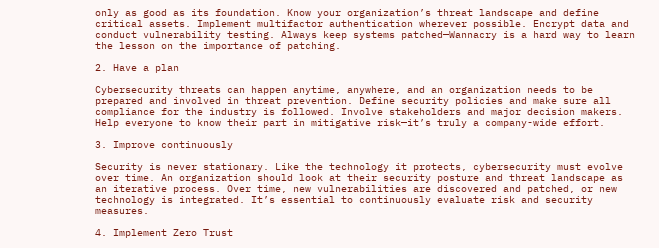only as good as its foundation. Know your organization’s threat landscape and define critical assets. Implement multifactor authentication wherever possible. Encrypt data and conduct vulnerability testing. Always keep systems patched—Wannacry is a hard way to learn the lesson on the importance of patching.

2. Have a plan

Cybersecurity threats can happen anytime, anywhere, and an organization needs to be prepared and involved in threat prevention. Define security policies and make sure all compliance for the industry is followed. Involve stakeholders and major decision makers. Help everyone to know their part in mitigative risk—it’s truly a company-wide effort.

3. Improve continuously

Security is never stationary. Like the technology it protects, cybersecurity must evolve over time. An organization should look at their security posture and threat landscape as an iterative process. Over time, new vulnerabilities are discovered and patched, or new technology is integrated. It’s essential to continuously evaluate risk and security measures.

4. Implement Zero Trust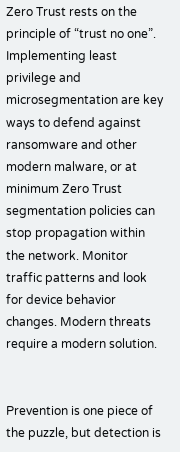Zero Trust rests on the principle of “trust no one”. Implementing least privilege and microsegmentation are key ways to defend against ransomware and other modern malware, or at minimum Zero Trust segmentation policies can stop propagation within the network. Monitor traffic patterns and look for device behavior changes. Modern threats require a modern solution.


Prevention is one piece of the puzzle, but detection is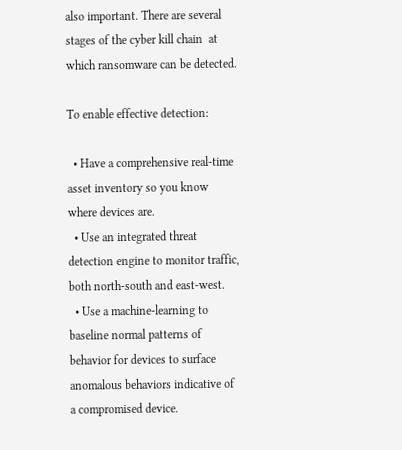also important. There are several stages of the cyber kill chain  at which ransomware can be detected.

To enable effective detection:

  • Have a comprehensive real-time asset inventory so you know where devices are.
  • Use an integrated threat detection engine to monitor traffic, both north-south and east-west.
  • Use a machine-learning to baseline normal patterns of behavior for devices to surface anomalous behaviors indicative of a compromised device.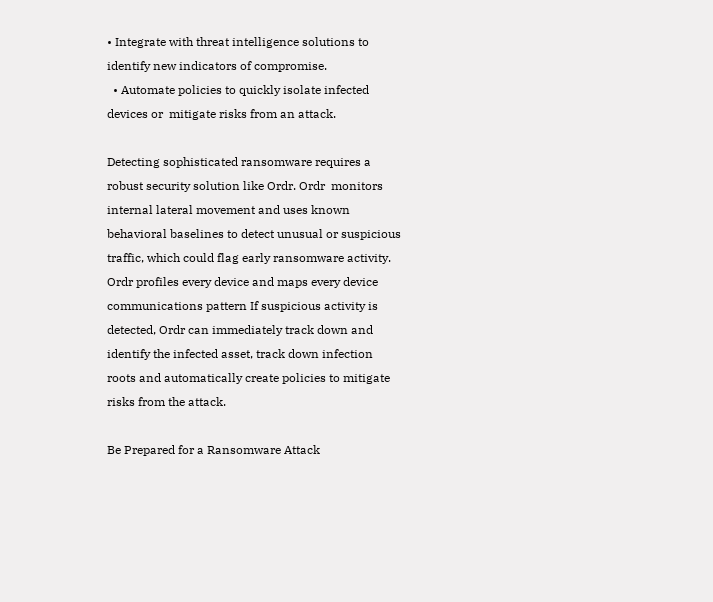• Integrate with threat intelligence solutions to identify new indicators of compromise.
  • Automate policies to quickly isolate infected devices or  mitigate risks from an attack.

Detecting sophisticated ransomware requires a robust security solution like Ordr. Ordr  monitors internal lateral movement and uses known behavioral baselines to detect unusual or suspicious traffic, which could flag early ransomware activity. Ordr profiles every device and maps every device communications pattern If suspicious activity is detected, Ordr can immediately track down and identify the infected asset, track down infection roots and automatically create policies to mitigate risks from the attack.

Be Prepared for a Ransomware Attack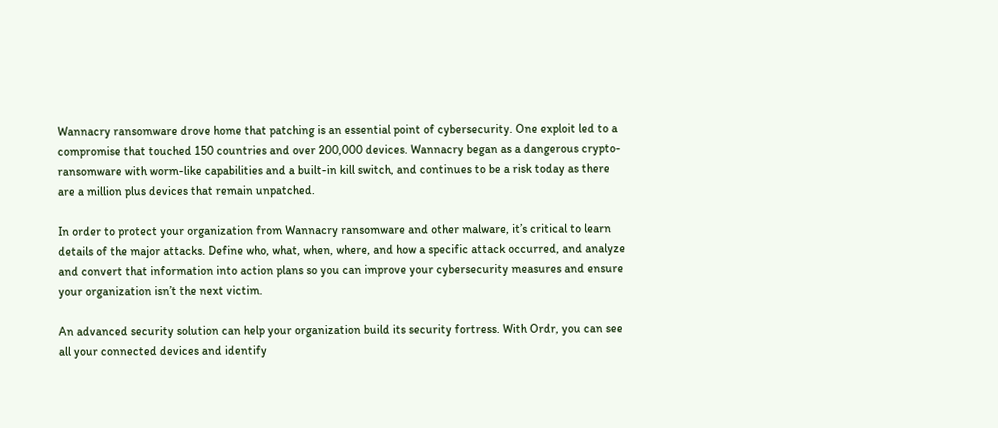Wannacry ransomware drove home that patching is an essential point of cybersecurity. One exploit led to a compromise that touched 150 countries and over 200,000 devices. Wannacry began as a dangerous crypto-ransomware with worm-like capabilities and a built-in kill switch, and continues to be a risk today as there are a million plus devices that remain unpatched.

In order to protect your organization from Wannacry ransomware and other malware, it’s critical to learn details of the major attacks. Define who, what, when, where, and how a specific attack occurred, and analyze and convert that information into action plans so you can improve your cybersecurity measures and ensure your organization isn’t the next victim.

An advanced security solution can help your organization build its security fortress. With Ordr, you can see all your connected devices and identify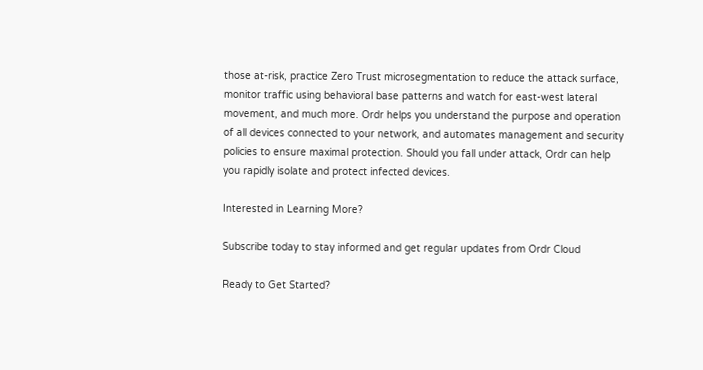those at-risk, practice Zero Trust microsegmentation to reduce the attack surface, monitor traffic using behavioral base patterns and watch for east-west lateral movement, and much more. Ordr helps you understand the purpose and operation of all devices connected to your network, and automates management and security policies to ensure maximal protection. Should you fall under attack, Ordr can help you rapidly isolate and protect infected devices.

Interested in Learning More?

Subscribe today to stay informed and get regular updates from Ordr Cloud

Ready to Get Started?